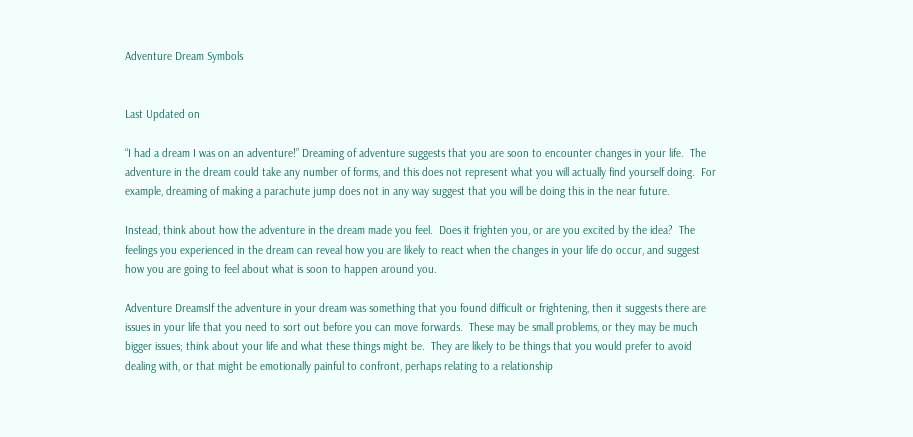Adventure Dream Symbols


Last Updated on

“I had a dream I was on an adventure!” Dreaming of adventure suggests that you are soon to encounter changes in your life.  The adventure in the dream could take any number of forms, and this does not represent what you will actually find yourself doing.  For example, dreaming of making a parachute jump does not in any way suggest that you will be doing this in the near future.

Instead, think about how the adventure in the dream made you feel.  Does it frighten you, or are you excited by the idea?  The feelings you experienced in the dream can reveal how you are likely to react when the changes in your life do occur, and suggest how you are going to feel about what is soon to happen around you.

Adventure DreamsIf the adventure in your dream was something that you found difficult or frightening, then it suggests there are issues in your life that you need to sort out before you can move forwards.  These may be small problems, or they may be much bigger issues; think about your life and what these things might be.  They are likely to be things that you would prefer to avoid dealing with, or that might be emotionally painful to confront, perhaps relating to a relationship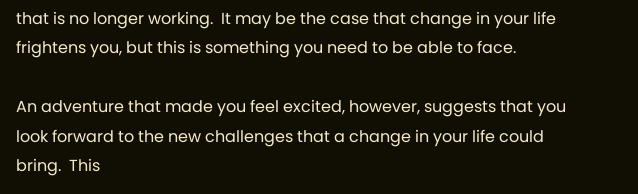that is no longer working.  It may be the case that change in your life frightens you, but this is something you need to be able to face.

An adventure that made you feel excited, however, suggests that you look forward to the new challenges that a change in your life could bring.  This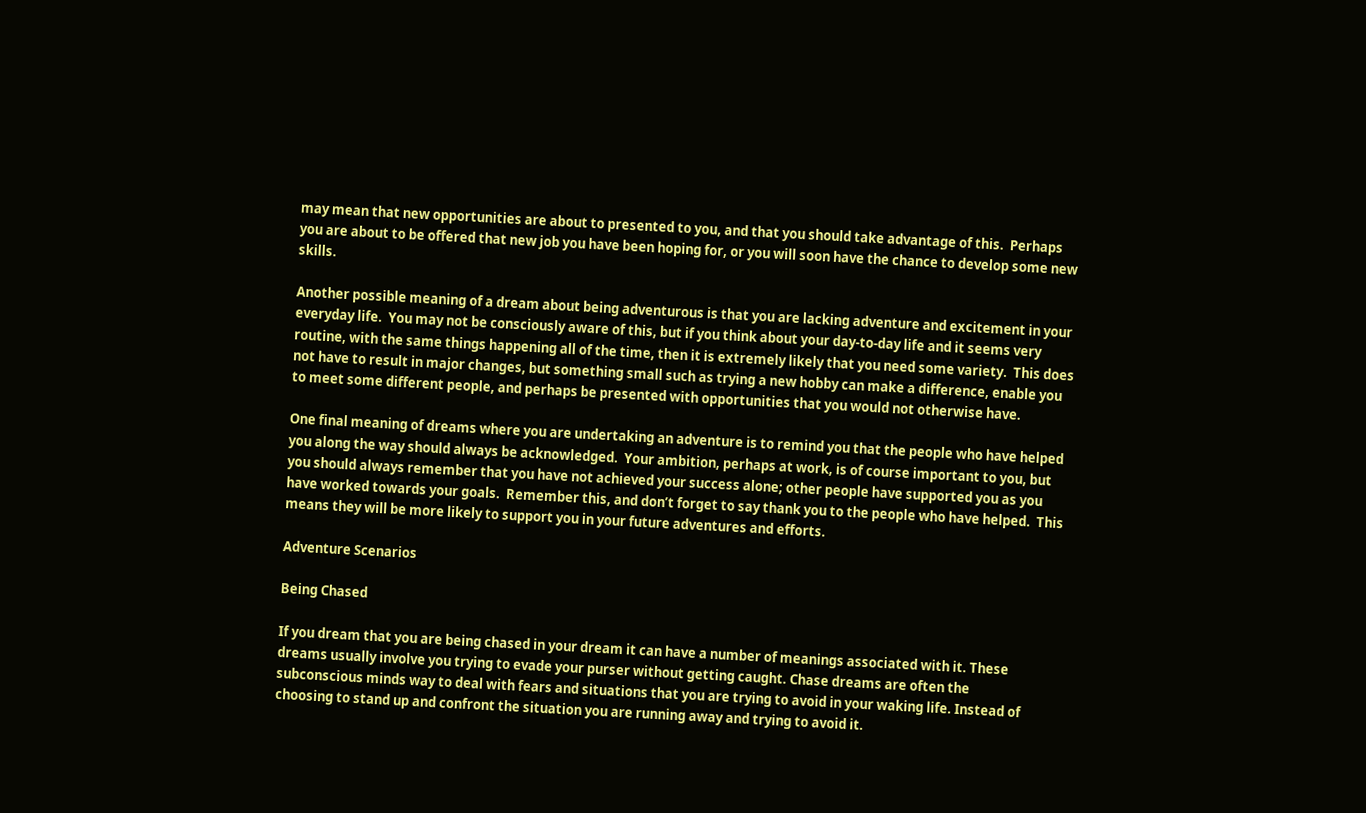may mean that new opportunities are about to presented to you, and that you should take advantage of this.  Perhaps you are about to be offered that new job you have been hoping for, or you will soon have the chance to develop some new skills.

Another possible meaning of a dream about being adventurous is that you are lacking adventure and excitement in your everyday life.  You may not be consciously aware of this, but if you think about your day-to-day life and it seems very routine, with the same things happening all of the time, then it is extremely likely that you need some variety.  This does not have to result in major changes, but something small such as trying a new hobby can make a difference, enable you to meet some different people, and perhaps be presented with opportunities that you would not otherwise have.

One final meaning of dreams where you are undertaking an adventure is to remind you that the people who have helped you along the way should always be acknowledged.  Your ambition, perhaps at work, is of course important to you, but you should always remember that you have not achieved your success alone; other people have supported you as you have worked towards your goals.  Remember this, and don’t forget to say thank you to the people who have helped.  This means they will be more likely to support you in your future adventures and efforts.

Adventure Scenarios

Being Chased

If you dream that you are being chased in your dream it can have a number of meanings associated with it. These dreams usually involve you trying to evade your purser without getting caught. Chase dreams are often the subconscious minds way to deal with fears and situations that you are trying to avoid in your waking life. Instead of choosing to stand up and confront the situation you are running away and trying to avoid it.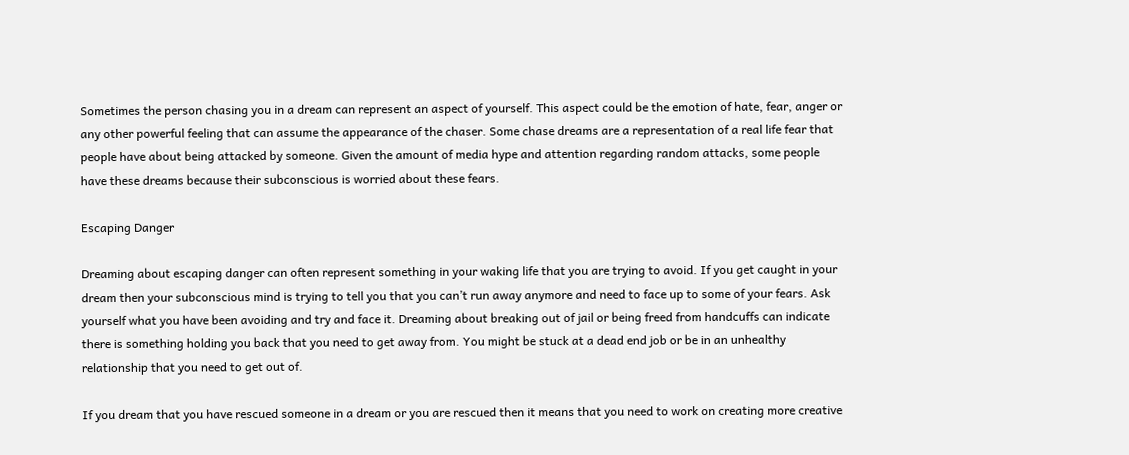Sometimes the person chasing you in a dream can represent an aspect of yourself. This aspect could be the emotion of hate, fear, anger or any other powerful feeling that can assume the appearance of the chaser. Some chase dreams are a representation of a real life fear that people have about being attacked by someone. Given the amount of media hype and attention regarding random attacks, some people have these dreams because their subconscious is worried about these fears.

Escaping Danger

Dreaming about escaping danger can often represent something in your waking life that you are trying to avoid. If you get caught in your dream then your subconscious mind is trying to tell you that you can’t run away anymore and need to face up to some of your fears. Ask yourself what you have been avoiding and try and face it. Dreaming about breaking out of jail or being freed from handcuffs can indicate there is something holding you back that you need to get away from. You might be stuck at a dead end job or be in an unhealthy relationship that you need to get out of.

If you dream that you have rescued someone in a dream or you are rescued then it means that you need to work on creating more creative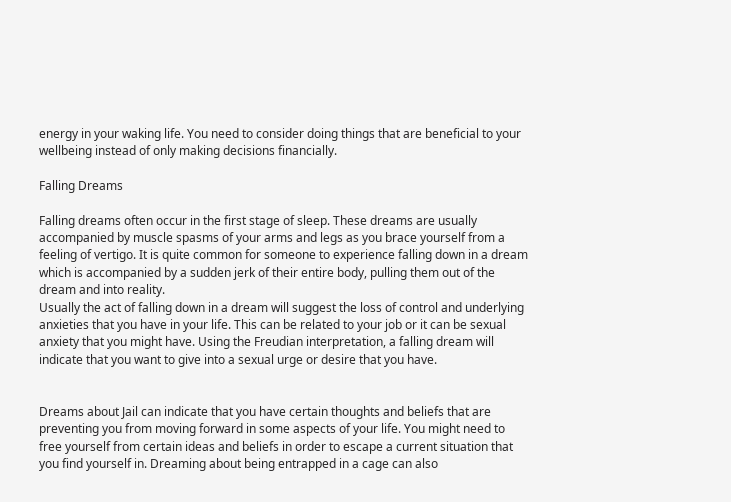energy in your waking life. You need to consider doing things that are beneficial to your wellbeing instead of only making decisions financially.

Falling Dreams

Falling dreams often occur in the first stage of sleep. These dreams are usually accompanied by muscle spasms of your arms and legs as you brace yourself from a feeling of vertigo. It is quite common for someone to experience falling down in a dream which is accompanied by a sudden jerk of their entire body, pulling them out of the dream and into reality.
Usually the act of falling down in a dream will suggest the loss of control and underlying anxieties that you have in your life. This can be related to your job or it can be sexual anxiety that you might have. Using the Freudian interpretation, a falling dream will indicate that you want to give into a sexual urge or desire that you have.


Dreams about Jail can indicate that you have certain thoughts and beliefs that are preventing you from moving forward in some aspects of your life. You might need to free yourself from certain ideas and beliefs in order to escape a current situation that you find yourself in. Dreaming about being entrapped in a cage can also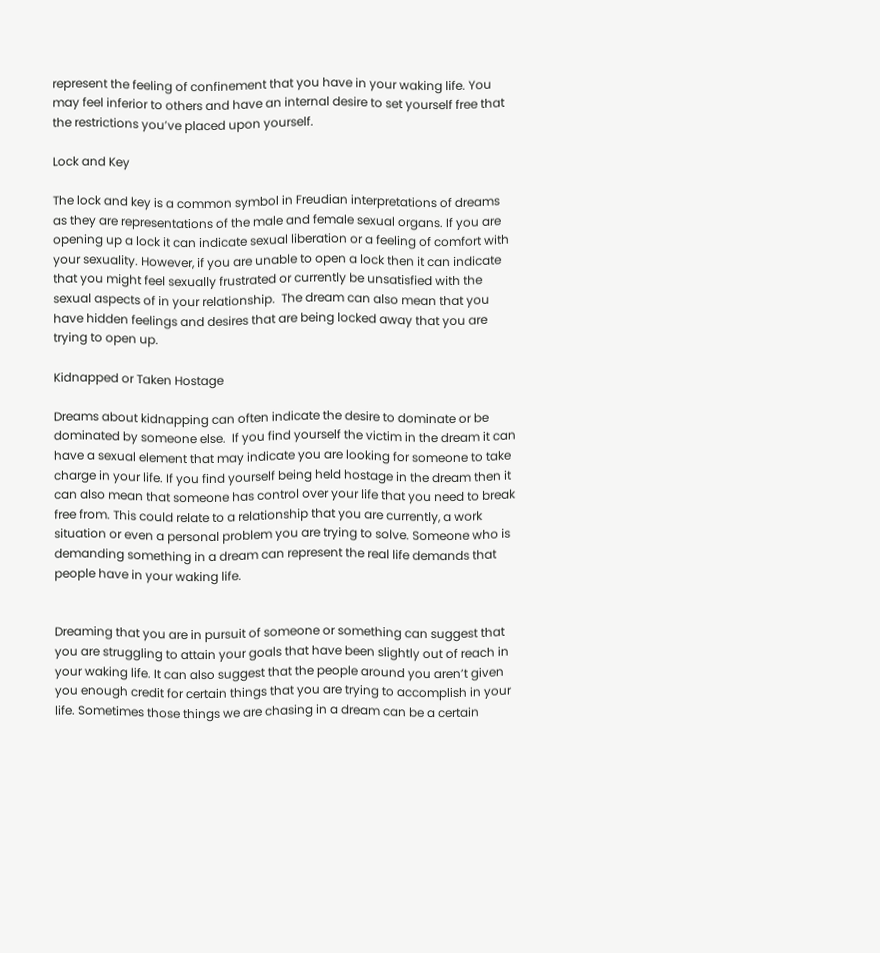represent the feeling of confinement that you have in your waking life. You may feel inferior to others and have an internal desire to set yourself free that the restrictions you’ve placed upon yourself.

Lock and Key

The lock and key is a common symbol in Freudian interpretations of dreams as they are representations of the male and female sexual organs. If you are opening up a lock it can indicate sexual liberation or a feeling of comfort with your sexuality. However, if you are unable to open a lock then it can indicate that you might feel sexually frustrated or currently be unsatisfied with the sexual aspects of in your relationship.  The dream can also mean that you have hidden feelings and desires that are being locked away that you are trying to open up.

Kidnapped or Taken Hostage

Dreams about kidnapping can often indicate the desire to dominate or be dominated by someone else.  If you find yourself the victim in the dream it can have a sexual element that may indicate you are looking for someone to take charge in your life. If you find yourself being held hostage in the dream then it can also mean that someone has control over your life that you need to break free from. This could relate to a relationship that you are currently, a work situation or even a personal problem you are trying to solve. Someone who is demanding something in a dream can represent the real life demands that people have in your waking life.


Dreaming that you are in pursuit of someone or something can suggest that you are struggling to attain your goals that have been slightly out of reach in your waking life. It can also suggest that the people around you aren’t given you enough credit for certain things that you are trying to accomplish in your life. Sometimes those things we are chasing in a dream can be a certain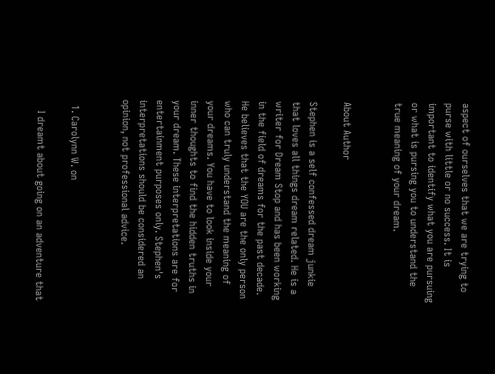aspect of ourselves that we are trying to purse with little or no success. It is important to identify what you are pursuing or what is pursing you to understand the true meaning of your dream.


About Author

Stephen is a self confessed dream junkie that loves all things dream related. He is a writer for Dream Stop and has been working in the field of dreams for the past decade. He believes that the YOU are the only person who can truly understand the meaning of your dreams. You have to look inside your inner thoughts to find the hidden truths in your dream. These interpretations are for entertainment purposes only. Stephen's interpretations should be considered an opinion, not professional advice.


  1. Carolynn W. on

    I dreamt about going on an adventure that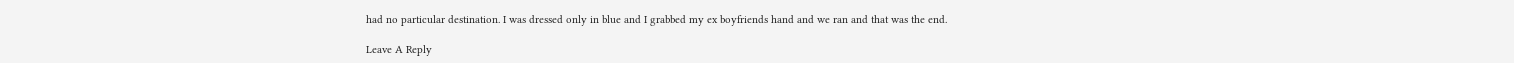had no particular destination. I was dressed only in blue and I grabbed my ex boyfriends hand and we ran and that was the end.

Leave A Reply